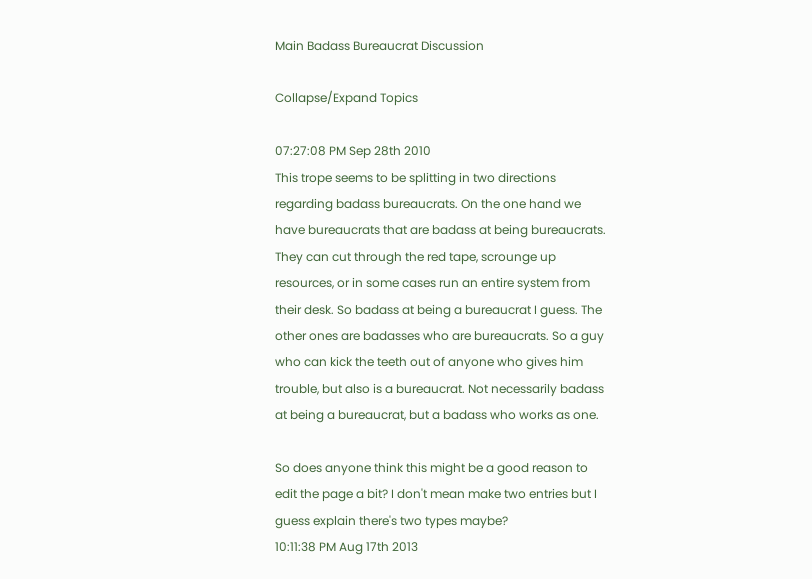Main Badass Bureaucrat Discussion

Collapse/Expand Topics

07:27:08 PM Sep 28th 2010
This trope seems to be splitting in two directions regarding badass bureaucrats. On the one hand we have bureaucrats that are badass at being bureaucrats. They can cut through the red tape, scrounge up resources, or in some cases run an entire system from their desk. So badass at being a bureaucrat I guess. The other ones are badasses who are bureaucrats. So a guy who can kick the teeth out of anyone who gives him trouble, but also is a bureaucrat. Not necessarily badass at being a bureaucrat, but a badass who works as one.

So does anyone think this might be a good reason to edit the page a bit? I don't mean make two entries but I guess explain there's two types maybe?
10:11:38 PM Aug 17th 2013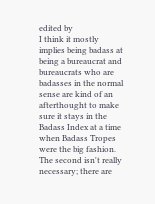edited by
I think it mostly implies being badass at being a bureaucrat and bureaucrats who are badasses in the normal sense are kind of an afterthought to make sure it stays in the Badass Index at a time when Badass Tropes were the big fashion. The second isn't really necessary; there are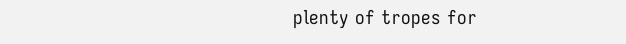plenty of tropes for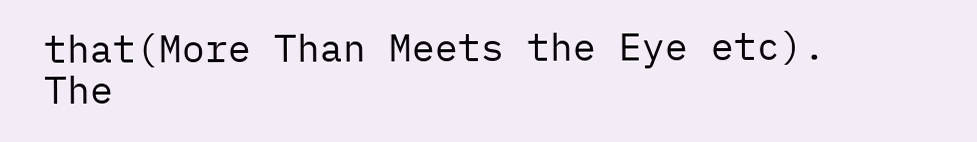that(More Than Meets the Eye etc). The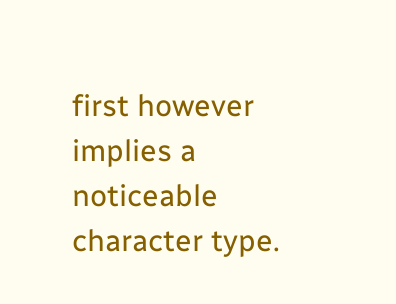first however implies a noticeable character type.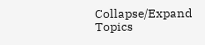Collapse/Expand Topics